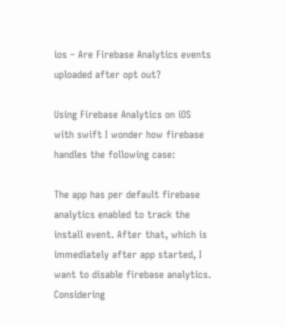ios – Are Firebase Analytics events uploaded after opt out?

Using Firebase Analytics on iOS with swift I wonder how firebase handles the following case:

The app has per default firebase analytics enabled to track the install event. After that, which is immediately after app started, I want to disable firebase analytics. Considering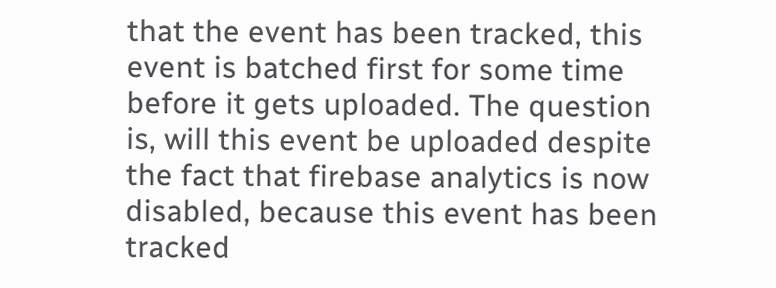that the event has been tracked, this event is batched first for some time before it gets uploaded. The question is, will this event be uploaded despite the fact that firebase analytics is now disabled, because this event has been tracked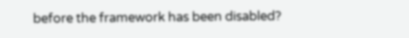before the framework has been disabled?